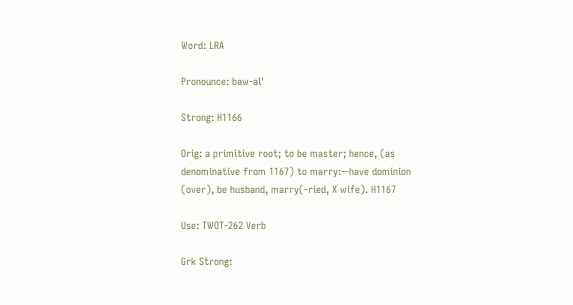Word: LRA

Pronounce: baw-al'

Strong: H1166

Orig: a primitive root; to be master; hence, (as denominative from 1167) to marry:--have dominion (over), be husband, marry(-ried, X wife). H1167

Use: TWOT-262 Verb

Grk Strong: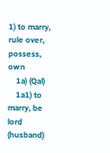1) to marry, rule over, possess, own
    1a) (Qal)
    1a1) to marry, be lord (husband)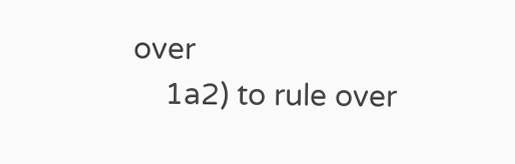over
    1a2) to rule over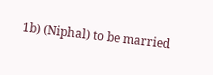1b) (Niphal) to be married